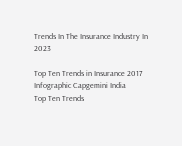Trends In The Insurance Industry In 2023

Top Ten Trends in Insurance 2017 Infographic Capgemini India
Top Ten Trends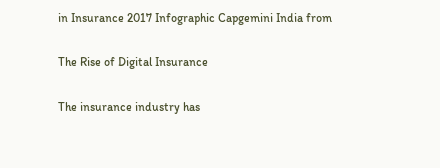in Insurance 2017 Infographic Capgemini India from

The Rise of Digital Insurance

The insurance industry has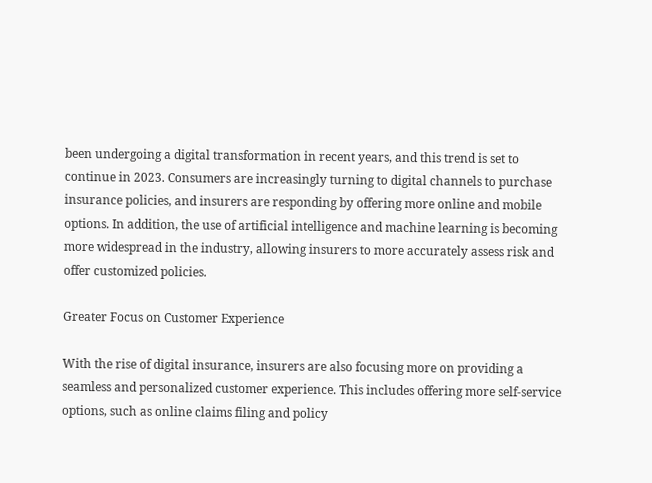been undergoing a digital transformation in recent years, and this trend is set to continue in 2023. Consumers are increasingly turning to digital channels to purchase insurance policies, and insurers are responding by offering more online and mobile options. In addition, the use of artificial intelligence and machine learning is becoming more widespread in the industry, allowing insurers to more accurately assess risk and offer customized policies.

Greater Focus on Customer Experience

With the rise of digital insurance, insurers are also focusing more on providing a seamless and personalized customer experience. This includes offering more self-service options, such as online claims filing and policy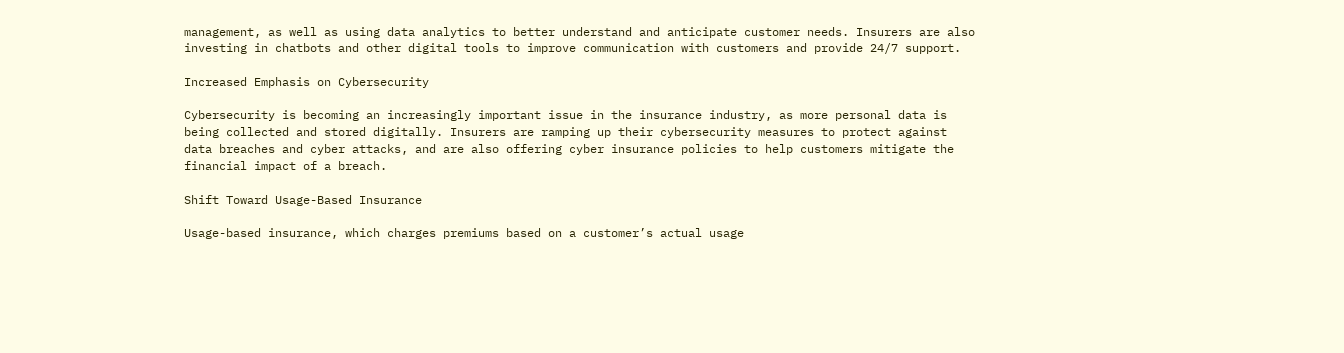management, as well as using data analytics to better understand and anticipate customer needs. Insurers are also investing in chatbots and other digital tools to improve communication with customers and provide 24/7 support.

Increased Emphasis on Cybersecurity

Cybersecurity is becoming an increasingly important issue in the insurance industry, as more personal data is being collected and stored digitally. Insurers are ramping up their cybersecurity measures to protect against data breaches and cyber attacks, and are also offering cyber insurance policies to help customers mitigate the financial impact of a breach.

Shift Toward Usage-Based Insurance

Usage-based insurance, which charges premiums based on a customer’s actual usage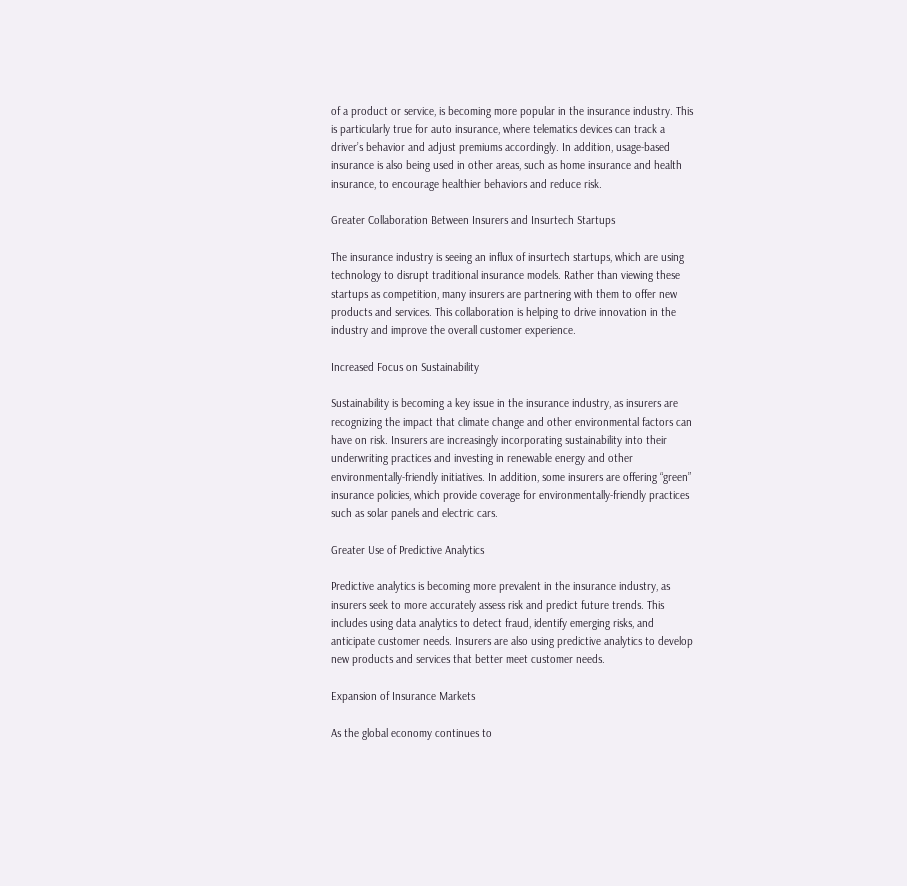of a product or service, is becoming more popular in the insurance industry. This is particularly true for auto insurance, where telematics devices can track a driver’s behavior and adjust premiums accordingly. In addition, usage-based insurance is also being used in other areas, such as home insurance and health insurance, to encourage healthier behaviors and reduce risk.

Greater Collaboration Between Insurers and Insurtech Startups

The insurance industry is seeing an influx of insurtech startups, which are using technology to disrupt traditional insurance models. Rather than viewing these startups as competition, many insurers are partnering with them to offer new products and services. This collaboration is helping to drive innovation in the industry and improve the overall customer experience.

Increased Focus on Sustainability

Sustainability is becoming a key issue in the insurance industry, as insurers are recognizing the impact that climate change and other environmental factors can have on risk. Insurers are increasingly incorporating sustainability into their underwriting practices and investing in renewable energy and other environmentally-friendly initiatives. In addition, some insurers are offering “green” insurance policies, which provide coverage for environmentally-friendly practices such as solar panels and electric cars.

Greater Use of Predictive Analytics

Predictive analytics is becoming more prevalent in the insurance industry, as insurers seek to more accurately assess risk and predict future trends. This includes using data analytics to detect fraud, identify emerging risks, and anticipate customer needs. Insurers are also using predictive analytics to develop new products and services that better meet customer needs.

Expansion of Insurance Markets

As the global economy continues to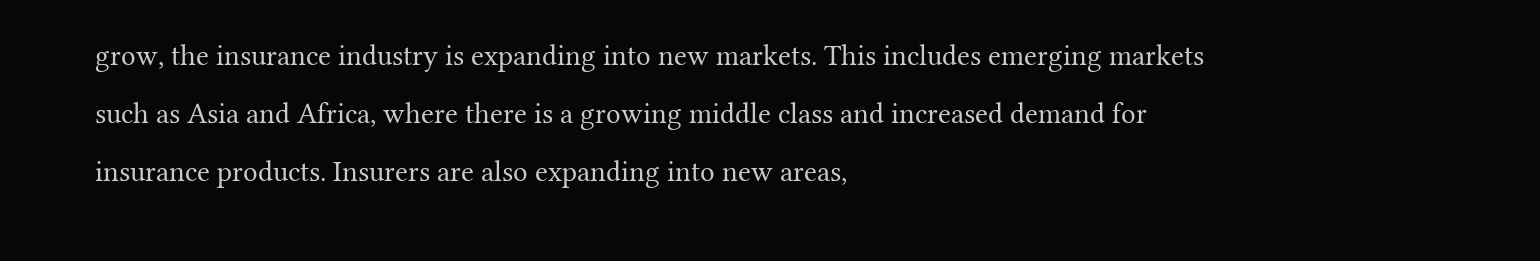grow, the insurance industry is expanding into new markets. This includes emerging markets such as Asia and Africa, where there is a growing middle class and increased demand for insurance products. Insurers are also expanding into new areas,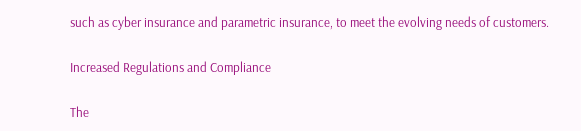such as cyber insurance and parametric insurance, to meet the evolving needs of customers.

Increased Regulations and Compliance

The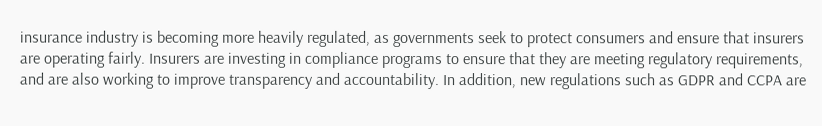insurance industry is becoming more heavily regulated, as governments seek to protect consumers and ensure that insurers are operating fairly. Insurers are investing in compliance programs to ensure that they are meeting regulatory requirements, and are also working to improve transparency and accountability. In addition, new regulations such as GDPR and CCPA are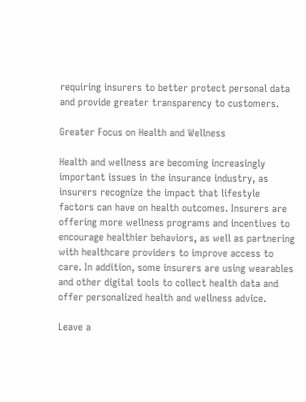requiring insurers to better protect personal data and provide greater transparency to customers.

Greater Focus on Health and Wellness

Health and wellness are becoming increasingly important issues in the insurance industry, as insurers recognize the impact that lifestyle factors can have on health outcomes. Insurers are offering more wellness programs and incentives to encourage healthier behaviors, as well as partnering with healthcare providers to improve access to care. In addition, some insurers are using wearables and other digital tools to collect health data and offer personalized health and wellness advice.

Leave a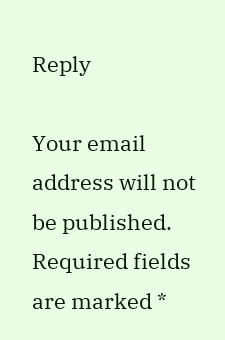Reply

Your email address will not be published. Required fields are marked *